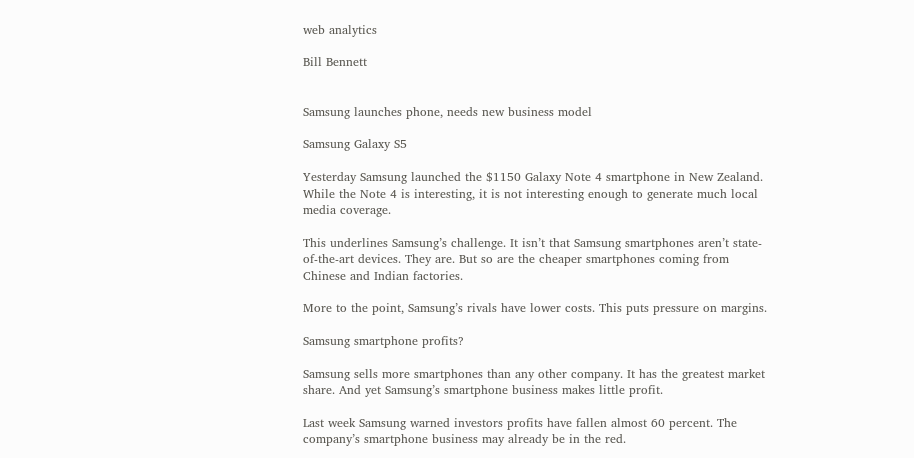web analytics

Bill Bennett


Samsung launches phone, needs new business model

Samsung Galaxy S5

Yesterday Samsung launched the $1150 Galaxy Note 4 smartphone in New Zealand. While the Note 4 is interesting, it is not interesting enough to generate much local media coverage.

This underlines Samsung’s challenge. It isn’t that Samsung smartphones aren’t state-of-the-art devices. They are. But so are the cheaper smartphones coming from Chinese and Indian factories.

More to the point, Samsung’s rivals have lower costs. This puts pressure on margins.

Samsung smartphone profits?

Samsung sells more smartphones than any other company. It has the greatest market share. And yet Samsung’s smartphone business makes little profit.

Last week Samsung warned investors profits have fallen almost 60 percent. The company’s smartphone business may already be in the red.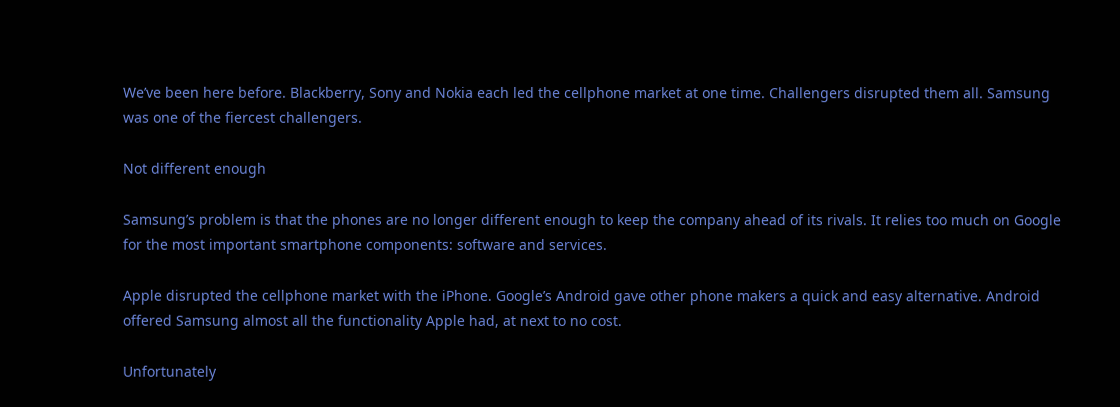We’ve been here before. Blackberry, Sony and Nokia each led the cellphone market at one time. Challengers disrupted them all. Samsung was one of the fiercest challengers.

Not different enough

Samsung’s problem is that the phones are no longer different enough to keep the company ahead of its rivals. It relies too much on Google for the most important smartphone components: software and services.

Apple disrupted the cellphone market with the iPhone. Google’s Android gave other phone makers a quick and easy alternative. Android offered Samsung almost all the functionality Apple had, at next to no cost.

Unfortunately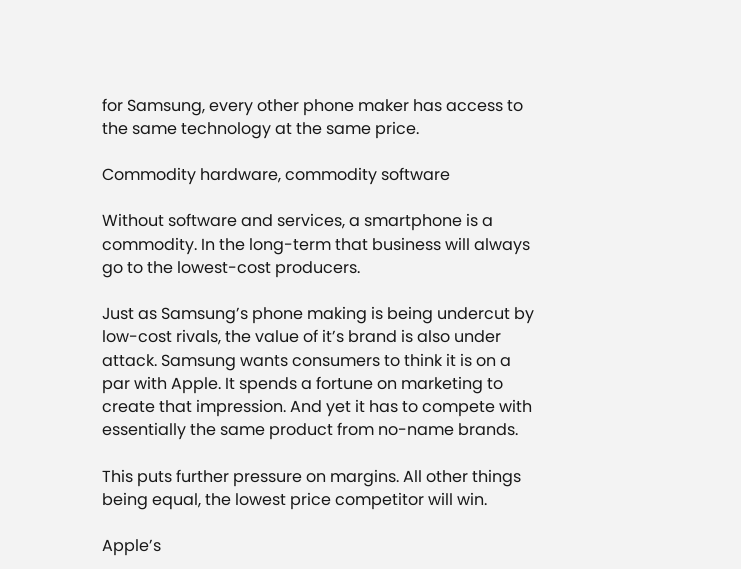for Samsung, every other phone maker has access to the same technology at the same price.

Commodity hardware, commodity software

Without software and services, a smartphone is a commodity. In the long-term that business will always go to the lowest-cost producers.

Just as Samsung’s phone making is being undercut by low-cost rivals, the value of it’s brand is also under attack. Samsung wants consumers to think it is on a par with Apple. It spends a fortune on marketing to create that impression. And yet it has to compete with essentially the same product from no-name brands.

This puts further pressure on margins. All other things being equal, the lowest price competitor will win.

Apple’s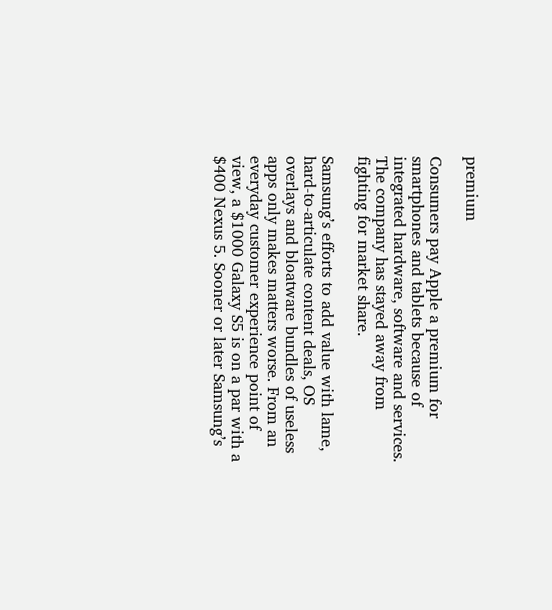premium

Consumers pay Apple a premium for smartphones and tablets because of integrated hardware, software and services. The company has stayed away from fighting for market share.

Samsung’s efforts to add value with lame, hard-to-articulate content deals, OS overlays and bloatware bundles of useless apps only makes matters worse. From an everyday customer experience point of view, a $1000 Galaxy S5 is on a par with a $400 Nexus 5. Sooner or later Samsung’s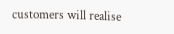customers will realise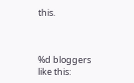this.



%d bloggers like this: